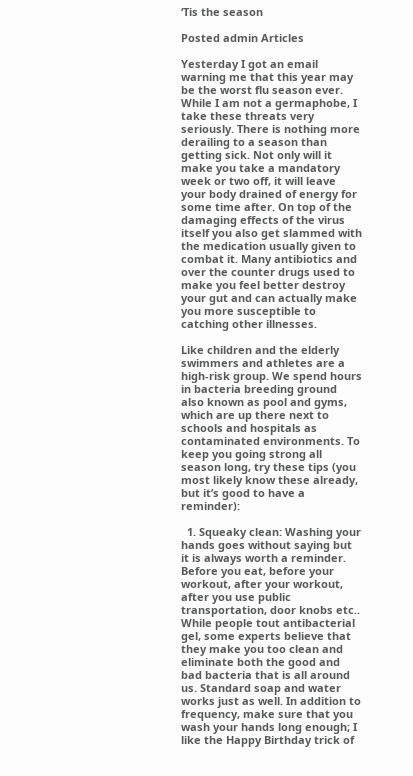‘Tis the season

Posted admin Articles

Yesterday I got an email warning me that this year may be the worst flu season ever. While I am not a germaphobe, I take these threats very seriously. There is nothing more derailing to a season than getting sick. Not only will it make you take a mandatory week or two off, it will leave your body drained of energy for some time after. On top of the damaging effects of the virus itself you also get slammed with the medication usually given to combat it. Many antibiotics and over the counter drugs used to make you feel better destroy your gut and can actually make you more susceptible to catching other illnesses.

Like children and the elderly swimmers and athletes are a high-risk group. We spend hours in bacteria breeding ground also known as pool and gyms, which are up there next to schools and hospitals as contaminated environments. To keep you going strong all season long, try these tips (you most likely know these already, but it’s good to have a reminder):

  1. Squeaky clean: Washing your hands goes without saying but it is always worth a reminder. Before you eat, before your workout, after your workout, after you use public transportation, door knobs etc.. While people tout antibacterial gel, some experts believe that they make you too clean and eliminate both the good and bad bacteria that is all around us. Standard soap and water works just as well. In addition to frequency, make sure that you wash your hands long enough; I like the Happy Birthday trick of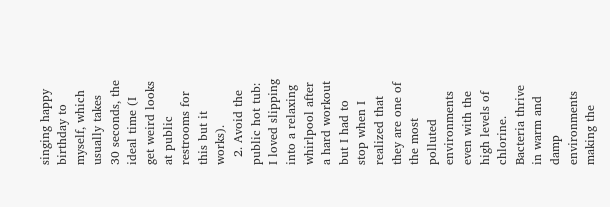singing happy birthday to myself, which usually takes 30 seconds, the ideal time (I get weird looks at public restrooms for this but it works).
  2. Avoid the public hot tub: I loved slipping into a relaxing whirlpool after a hard workout but I had to stop when I realized that they are one of the most polluted environments even with the high levels of chlorine. Bacteria thrive in warm and damp environments making the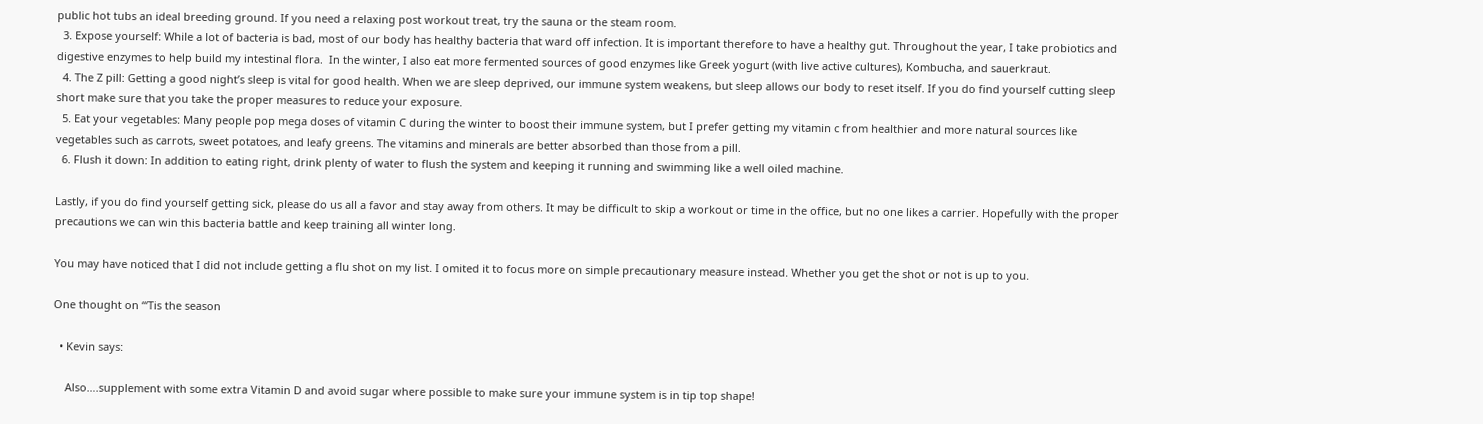public hot tubs an ideal breeding ground. If you need a relaxing post workout treat, try the sauna or the steam room.
  3. Expose yourself: While a lot of bacteria is bad, most of our body has healthy bacteria that ward off infection. It is important therefore to have a healthy gut. Throughout the year, I take probiotics and digestive enzymes to help build my intestinal flora.  In the winter, I also eat more fermented sources of good enzymes like Greek yogurt (with live active cultures), Kombucha, and sauerkraut.
  4. The Z pill: Getting a good night’s sleep is vital for good health. When we are sleep deprived, our immune system weakens, but sleep allows our body to reset itself. If you do find yourself cutting sleep short make sure that you take the proper measures to reduce your exposure.
  5. Eat your vegetables: Many people pop mega doses of vitamin C during the winter to boost their immune system, but I prefer getting my vitamin c from healthier and more natural sources like vegetables such as carrots, sweet potatoes, and leafy greens. The vitamins and minerals are better absorbed than those from a pill.
  6. Flush it down: In addition to eating right, drink plenty of water to flush the system and keeping it running and swimming like a well oiled machine.

Lastly, if you do find yourself getting sick, please do us all a favor and stay away from others. It may be difficult to skip a workout or time in the office, but no one likes a carrier. Hopefully with the proper precautions we can win this bacteria battle and keep training all winter long.

You may have noticed that I did not include getting a flu shot on my list. I omited it to focus more on simple precautionary measure instead. Whether you get the shot or not is up to you.

One thought on “‘Tis the season

  • Kevin says:

    Also….supplement with some extra Vitamin D and avoid sugar where possible to make sure your immune system is in tip top shape!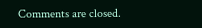Comments are closed.